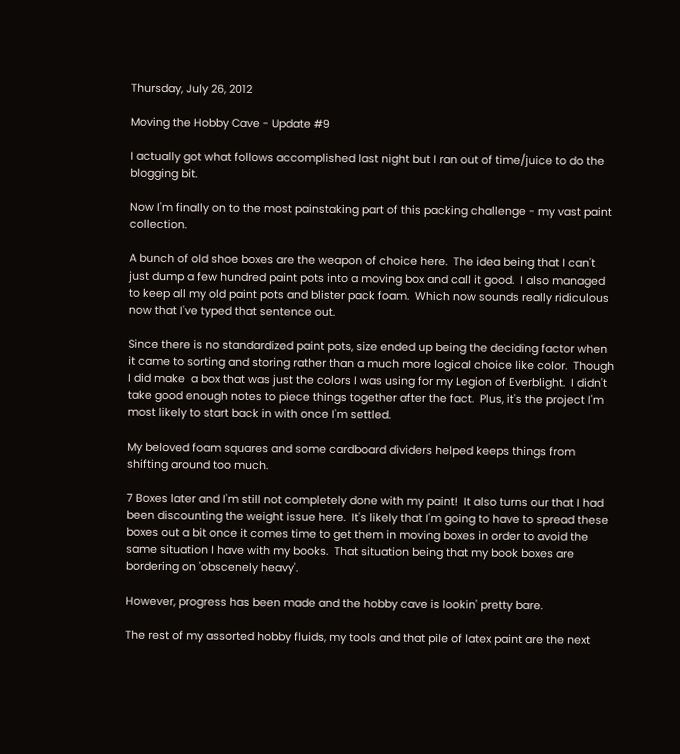Thursday, July 26, 2012

Moving the Hobby Cave - Update #9

I actually got what follows accomplished last night but I ran out of time/juice to do the blogging bit.

Now I'm finally on to the most painstaking part of this packing challenge - my vast paint collection.

A bunch of old shoe boxes are the weapon of choice here.  The idea being that I can't just dump a few hundred paint pots into a moving box and call it good.  I also managed to keep all my old paint pots and blister pack foam.  Which now sounds really ridiculous now that I've typed that sentence out.

Since there is no standardized paint pots, size ended up being the deciding factor when it came to sorting and storing rather than a much more logical choice like color.  Though I did make  a box that was just the colors I was using for my Legion of Everblight.  I didn't take good enough notes to piece things together after the fact.  Plus, it's the project I'm most likely to start back in with once I'm settled.

My beloved foam squares and some cardboard dividers helped keeps things from shifting around too much.

7 Boxes later and I'm still not completely done with my paint!  It also turns our that I had been discounting the weight issue here.  It's likely that I'm going to have to spread these boxes out a bit once it comes time to get them in moving boxes in order to avoid the same situation I have with my books.  That situation being that my book boxes are bordering on 'obscenely heavy'.

However, progress has been made and the hobby cave is lookin' pretty bare.

The rest of my assorted hobby fluids, my tools and that pile of latex paint are the next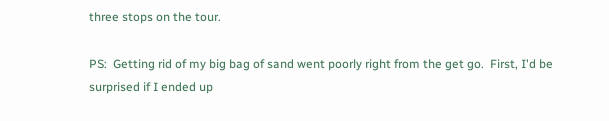three stops on the tour.

PS:  Getting rid of my big bag of sand went poorly right from the get go.  First, I'd be surprised if I ended up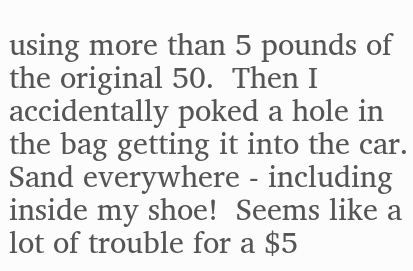using more than 5 pounds of the original 50.  Then I accidentally poked a hole in the bag getting it into the car.  Sand everywhere - including inside my shoe!  Seems like a lot of trouble for a $5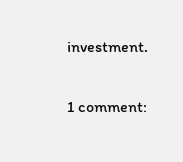investment.

1 comment: